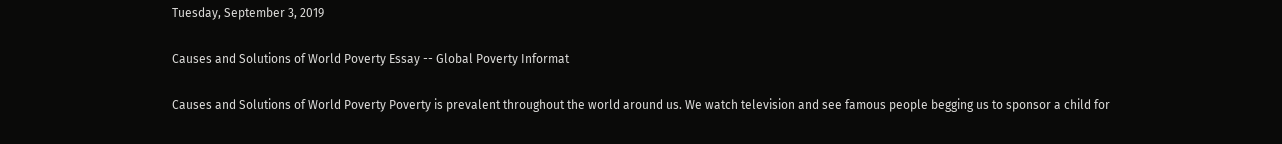Tuesday, September 3, 2019

Causes and Solutions of World Poverty Essay -- Global Poverty Informat

Causes and Solutions of World Poverty Poverty is prevalent throughout the world around us. We watch television and see famous people begging us to sponsor a child for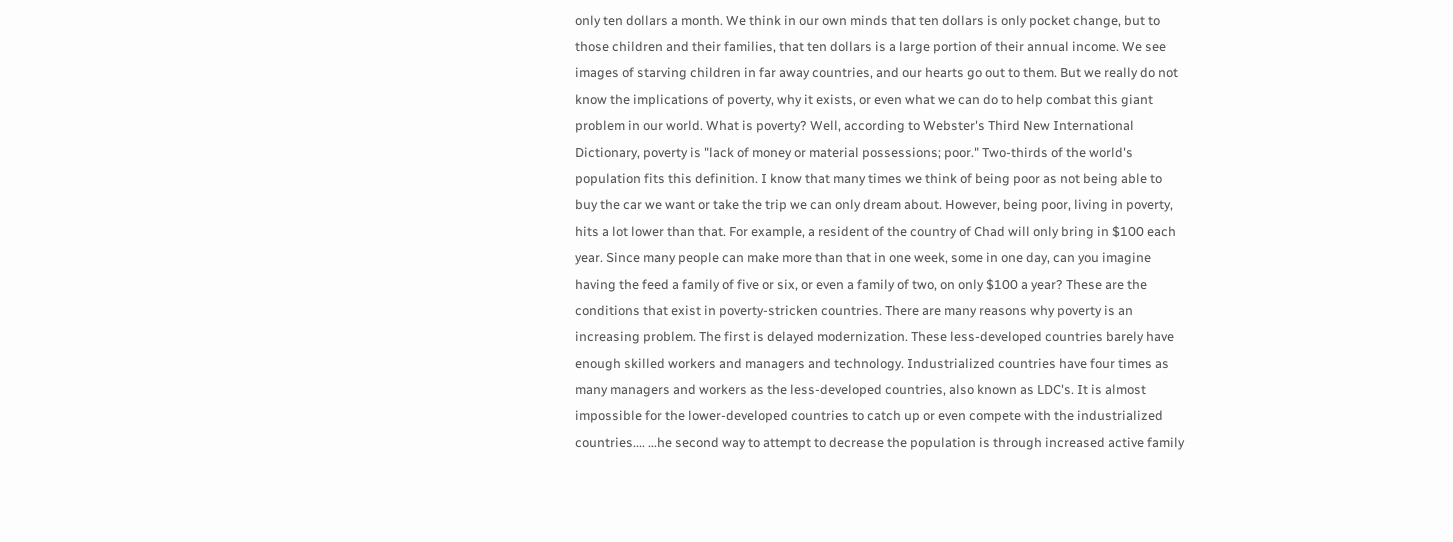only ten dollars a month. We think in our own minds that ten dollars is only pocket change, but to those children and their families, that ten dollars is a large portion of their annual income. We see images of starving children in far away countries, and our hearts go out to them. But we really do not know the implications of poverty, why it exists, or even what we can do to help combat this giant problem in our world. What is poverty? Well, according to Webster's Third New International Dictionary, poverty is "lack of money or material possessions; poor." Two-thirds of the world's population fits this definition. I know that many times we think of being poor as not being able to buy the car we want or take the trip we can only dream about. However, being poor, living in poverty, hits a lot lower than that. For example, a resident of the country of Chad will only bring in $100 each year. Since many people can make more than that in one week, some in one day, can you imagine having the feed a family of five or six, or even a family of two, on only $100 a year? These are the conditions that exist in poverty-stricken countries. There are many reasons why poverty is an increasing problem. The first is delayed modernization. These less-developed countries barely have enough skilled workers and managers and technology. Industrialized countries have four times as many managers and workers as the less-developed countries, also known as LDC's. It is almost impossible for the lower-developed countries to catch up or even compete with the industrialized countries.... ...he second way to attempt to decrease the population is through increased active family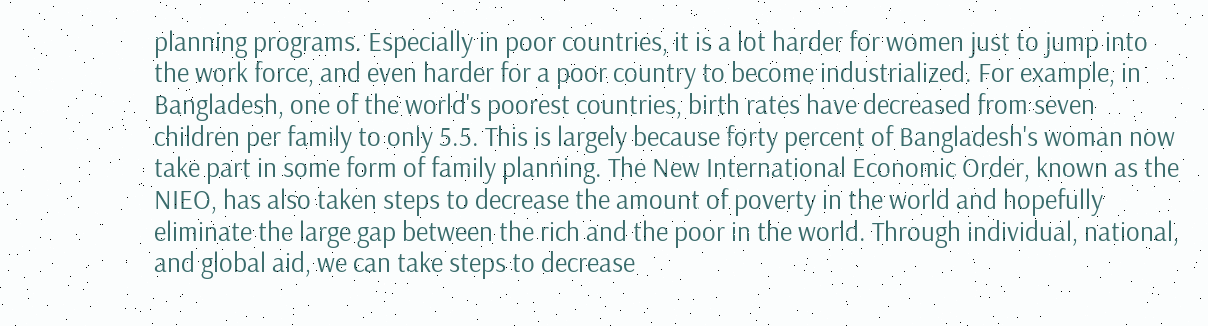planning programs. Especially in poor countries, it is a lot harder for women just to jump into the work force, and even harder for a poor country to become industrialized. For example, in Bangladesh, one of the world's poorest countries, birth rates have decreased from seven children per family to only 5.5. This is largely because forty percent of Bangladesh's woman now take part in some form of family planning. The New International Economic Order, known as the NIEO, has also taken steps to decrease the amount of poverty in the world and hopefully eliminate the large gap between the rich and the poor in the world. Through individual, national, and global aid, we can take steps to decrease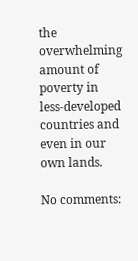the overwhelming amount of poverty in less-developed countries and even in our own lands.

No comments: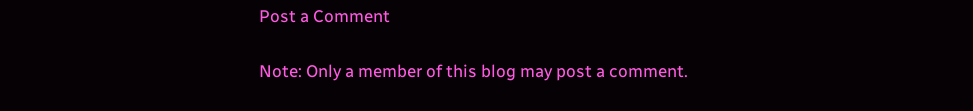Post a Comment

Note: Only a member of this blog may post a comment.